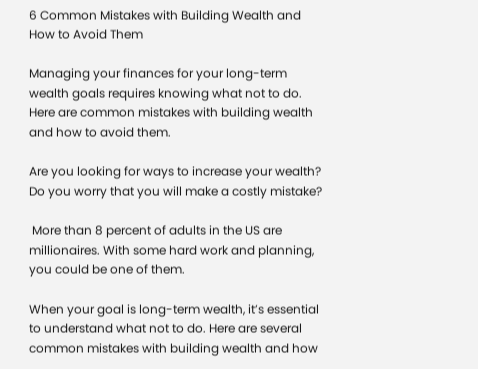6 Common Mistakes with Building Wealth and How to Avoid Them

Managing your finances for your long-term wealth goals requires knowing what not to do. Here are common mistakes with building wealth and how to avoid them.

Are you looking for ways to increase your wealth? Do you worry that you will make a costly mistake?

 More than 8 percent of adults in the US are millionaires. With some hard work and planning, you could be one of them.

When your goal is long-term wealth, it’s essential to understand what not to do. Here are several common mistakes with building wealth and how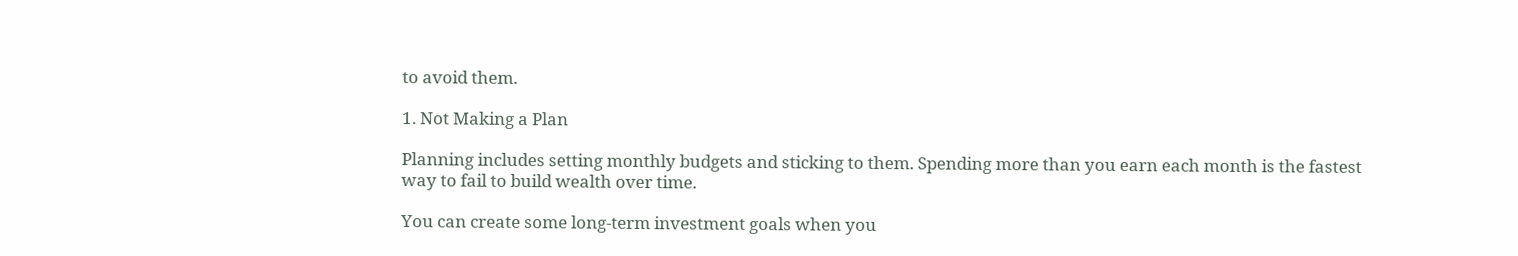to avoid them.

1. Not Making a Plan

Planning includes setting monthly budgets and sticking to them. Spending more than you earn each month is the fastest way to fail to build wealth over time.

You can create some long-term investment goals when you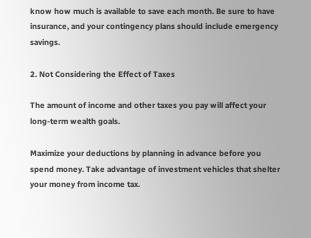know how much is available to save each month. Be sure to have insurance, and your contingency plans should include emergency savings.

2. Not Considering the Effect of Taxes

The amount of income and other taxes you pay will affect your long-term wealth goals.

Maximize your deductions by planning in advance before you spend money. Take advantage of investment vehicles that shelter your money from income tax.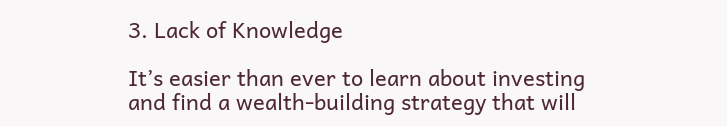3. Lack of Knowledge

It’s easier than ever to learn about investing and find a wealth-building strategy that will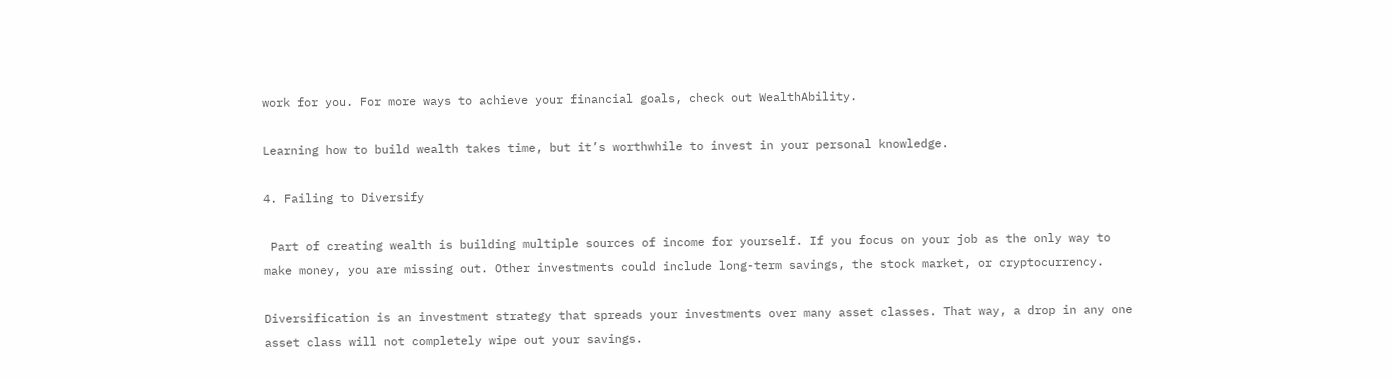work for you. For more ways to achieve your financial goals, check out WealthAbility.

Learning how to build wealth takes time, but it’s worthwhile to invest in your personal knowledge.

4. Failing to Diversify

 Part of creating wealth is building multiple sources of income for yourself. If you focus on your job as the only way to make money, you are missing out. Other investments could include long-term savings, the stock market, or cryptocurrency.

Diversification is an investment strategy that spreads your investments over many asset classes. That way, a drop in any one asset class will not completely wipe out your savings.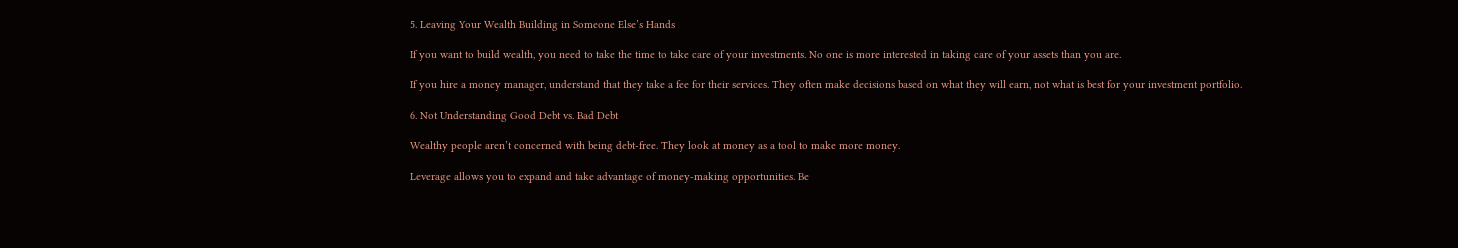5. Leaving Your Wealth Building in Someone Else’s Hands

If you want to build wealth, you need to take the time to take care of your investments. No one is more interested in taking care of your assets than you are.

If you hire a money manager, understand that they take a fee for their services. They often make decisions based on what they will earn, not what is best for your investment portfolio.

6. Not Understanding Good Debt vs. Bad Debt

Wealthy people aren’t concerned with being debt-free. They look at money as a tool to make more money.

Leverage allows you to expand and take advantage of money-making opportunities. Be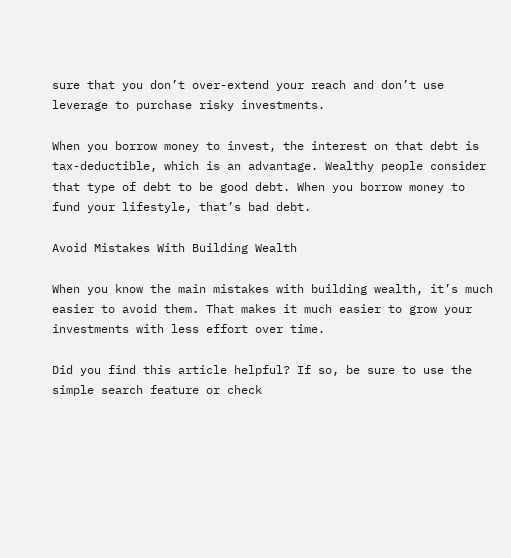sure that you don’t over-extend your reach and don’t use leverage to purchase risky investments.

When you borrow money to invest, the interest on that debt is tax-deductible, which is an advantage. Wealthy people consider that type of debt to be good debt. When you borrow money to fund your lifestyle, that’s bad debt.

Avoid Mistakes With Building Wealth

When you know the main mistakes with building wealth, it’s much easier to avoid them. That makes it much easier to grow your investments with less effort over time.

Did you find this article helpful? If so, be sure to use the simple search feature or check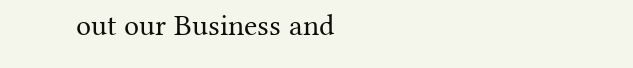out our Business and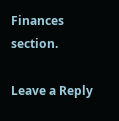Finances section.

Leave a Reply